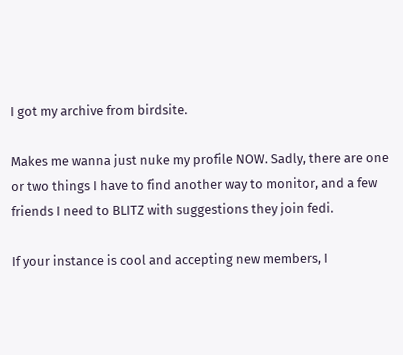I got my archive from birdsite.

Makes me wanna just nuke my profile NOW. Sadly, there are one or two things I have to find another way to monitor, and a few friends I need to BLITZ with suggestions they join fedi.

If your instance is cool and accepting new members, I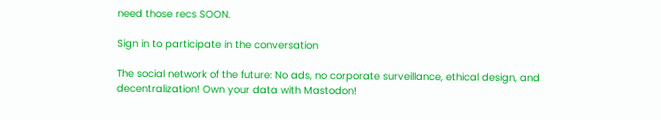need those recs SOON.

Sign in to participate in the conversation

The social network of the future: No ads, no corporate surveillance, ethical design, and decentralization! Own your data with Mastodon!